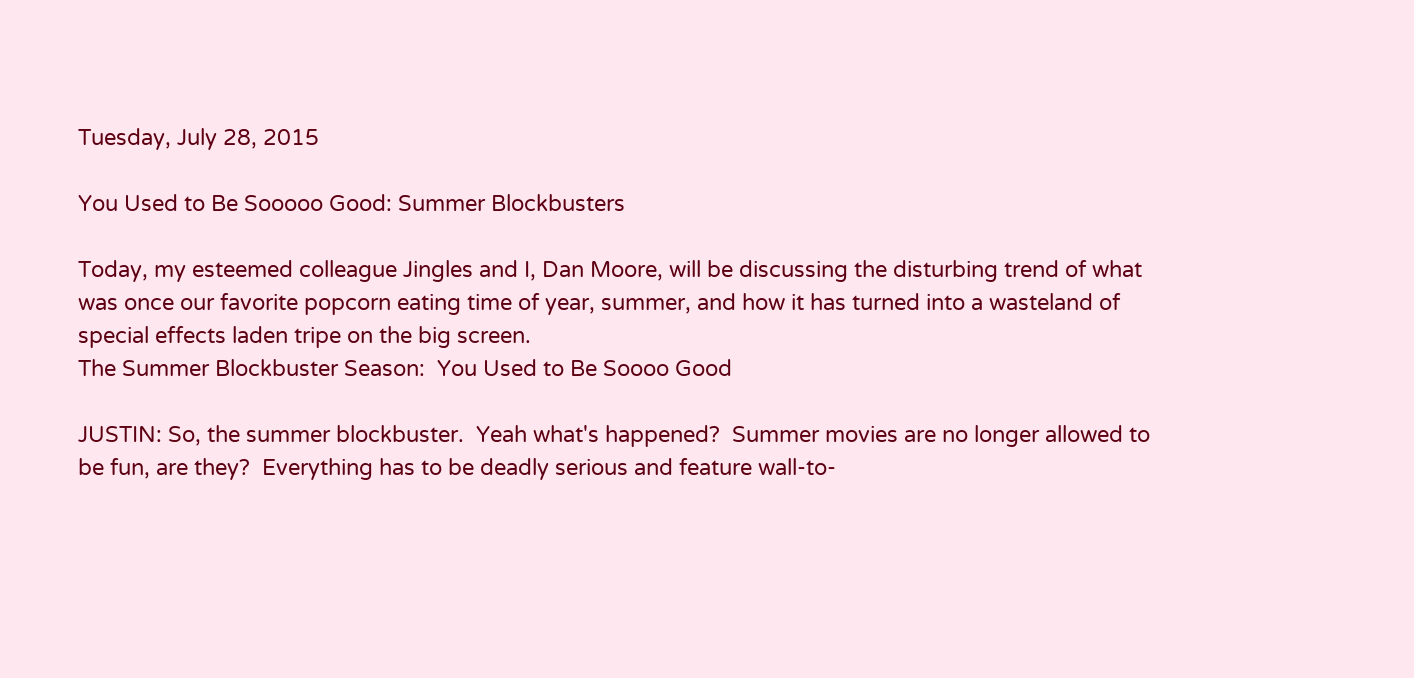Tuesday, July 28, 2015

You Used to Be Sooooo Good: Summer Blockbusters

Today, my esteemed colleague Jingles and I, Dan Moore, will be discussing the disturbing trend of what was once our favorite popcorn eating time of year, summer, and how it has turned into a wasteland of special effects laden tripe on the big screen.
The Summer Blockbuster Season:  You Used to Be Soooo Good

JUSTIN: So, the summer blockbuster.  Yeah what's happened?  Summer movies are no longer allowed to be fun, are they?  Everything has to be deadly serious and feature wall-to-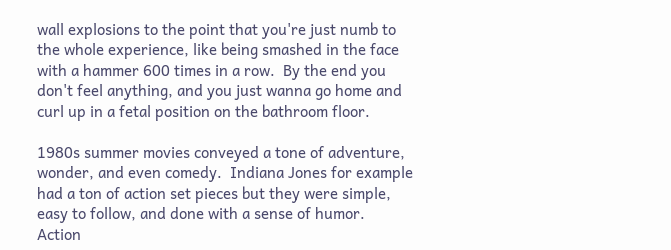wall explosions to the point that you're just numb to the whole experience, like being smashed in the face with a hammer 600 times in a row.  By the end you don't feel anything, and you just wanna go home and curl up in a fetal position on the bathroom floor.

1980s summer movies conveyed a tone of adventure, wonder, and even comedy.  Indiana Jones for example had a ton of action set pieces but they were simple, easy to follow, and done with a sense of humor.  Action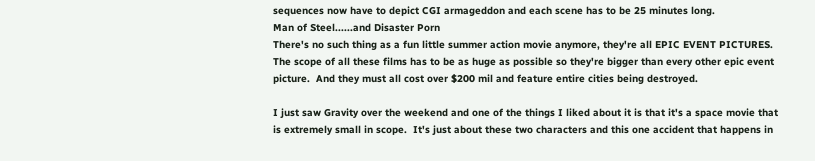sequences now have to depict CGI armageddon and each scene has to be 25 minutes long.
Man of Steel......and Disaster Porn
There's no such thing as a fun little summer action movie anymore, they're all EPIC EVENT PICTURES.  The scope of all these films has to be as huge as possible so they're bigger than every other epic event picture.  And they must all cost over $200 mil and feature entire cities being destroyed.

I just saw Gravity over the weekend and one of the things I liked about it is that it's a space movie that is extremely small in scope.  It's just about these two characters and this one accident that happens in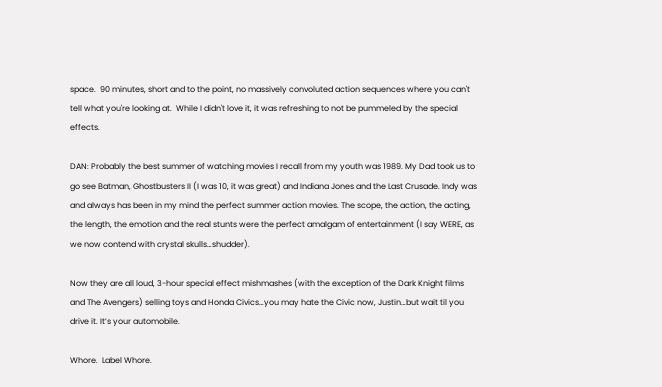space.  90 minutes, short and to the point, no massively convoluted action sequences where you can't tell what you're looking at.  While I didn't love it, it was refreshing to not be pummeled by the special effects.

DAN: Probably the best summer of watching movies I recall from my youth was 1989. My Dad took us to go see Batman, Ghostbusters II (I was 10, it was great) and Indiana Jones and the Last Crusade. Indy was and always has been in my mind the perfect summer action movies. The scope, the action, the acting, the length, the emotion and the real stunts were the perfect amalgam of entertainment (I say WERE, as we now contend with crystal skulls…shudder).

Now they are all loud, 3-hour special effect mishmashes (with the exception of the Dark Knight films and The Avengers) selling toys and Honda Civics…you may hate the Civic now, Justin…but wait til you drive it. It’s your automobile.

Whore.  Label Whore.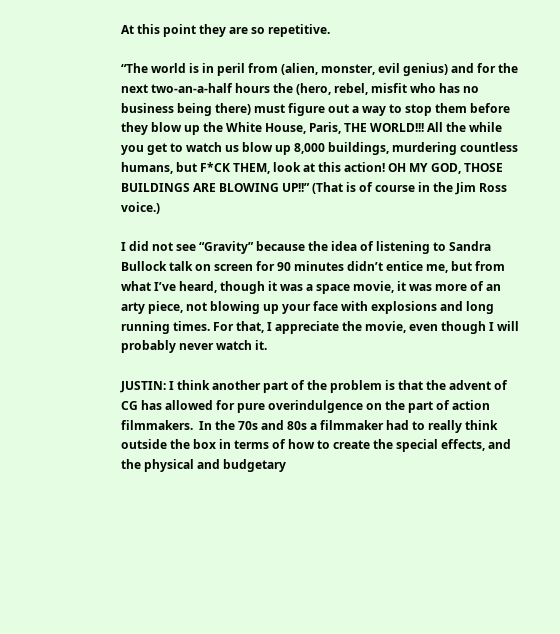At this point they are so repetitive.

“The world is in peril from (alien, monster, evil genius) and for the next two-an-a-half hours the (hero, rebel, misfit who has no business being there) must figure out a way to stop them before they blow up the White House, Paris, THE WORLD!!! All the while you get to watch us blow up 8,000 buildings, murdering countless humans, but F*CK THEM, look at this action! OH MY GOD, THOSE BUILDINGS ARE BLOWING UP!!” (That is of course in the Jim Ross voice.)

I did not see “Gravity” because the idea of listening to Sandra Bullock talk on screen for 90 minutes didn’t entice me, but from what I’ve heard, though it was a space movie, it was more of an arty piece, not blowing up your face with explosions and long running times. For that, I appreciate the movie, even though I will probably never watch it.

JUSTIN: I think another part of the problem is that the advent of CG has allowed for pure overindulgence on the part of action filmmakers.  In the 70s and 80s a filmmaker had to really think outside the box in terms of how to create the special effects, and the physical and budgetary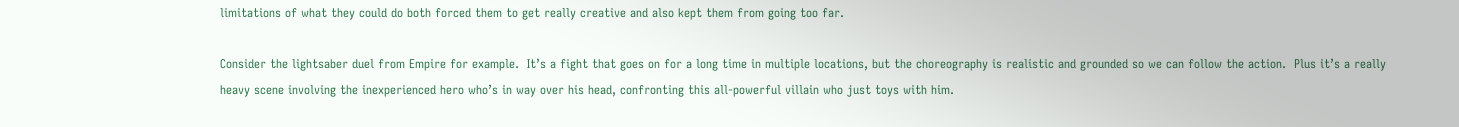limitations of what they could do both forced them to get really creative and also kept them from going too far.

Consider the lightsaber duel from Empire for example.  It’s a fight that goes on for a long time in multiple locations, but the choreography is realistic and grounded so we can follow the action.  Plus it’s a really heavy scene involving the inexperienced hero who’s in way over his head, confronting this all-powerful villain who just toys with him.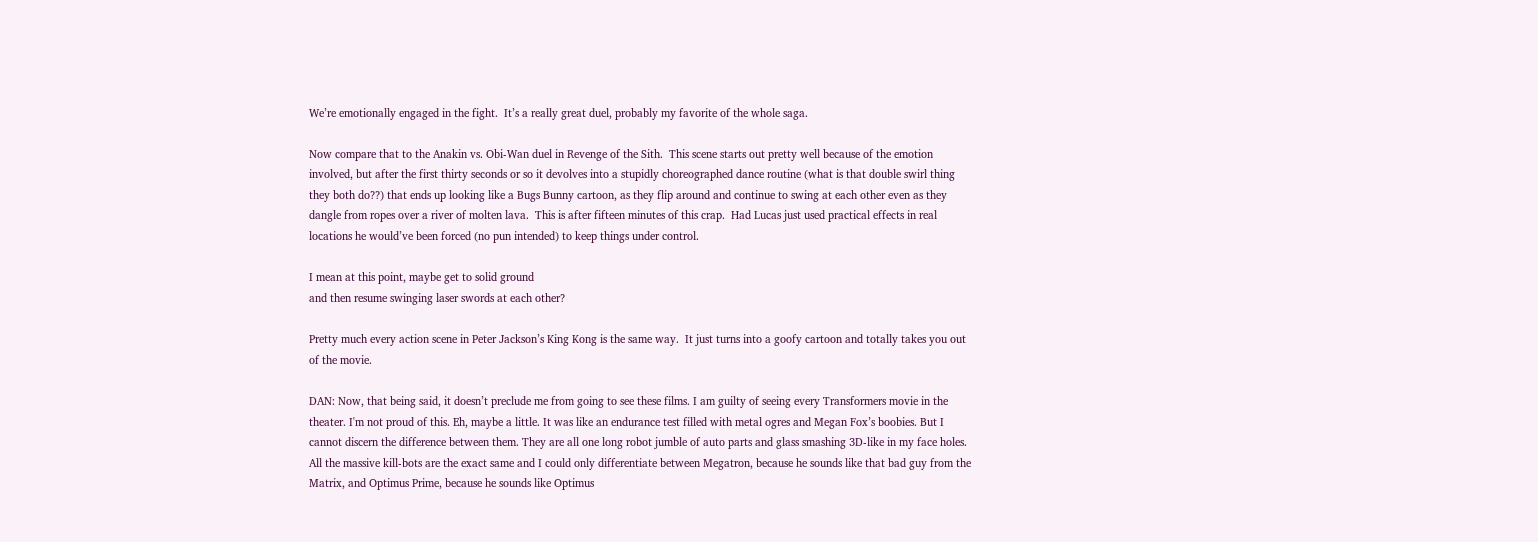We’re emotionally engaged in the fight.  It’s a really great duel, probably my favorite of the whole saga.

Now compare that to the Anakin vs. Obi-Wan duel in Revenge of the Sith.  This scene starts out pretty well because of the emotion involved, but after the first thirty seconds or so it devolves into a stupidly choreographed dance routine (what is that double swirl thing they both do??) that ends up looking like a Bugs Bunny cartoon, as they flip around and continue to swing at each other even as they dangle from ropes over a river of molten lava.  This is after fifteen minutes of this crap.  Had Lucas just used practical effects in real locations he would’ve been forced (no pun intended) to keep things under control.

I mean at this point, maybe get to solid ground
and then resume swinging laser swords at each other?

Pretty much every action scene in Peter Jackson’s King Kong is the same way.  It just turns into a goofy cartoon and totally takes you out of the movie.

DAN: Now, that being said, it doesn’t preclude me from going to see these films. I am guilty of seeing every Transformers movie in the theater. I'm not proud of this. Eh, maybe a little. It was like an endurance test filled with metal ogres and Megan Fox’s boobies. But I cannot discern the difference between them. They are all one long robot jumble of auto parts and glass smashing 3D-like in my face holes. All the massive kill-bots are the exact same and I could only differentiate between Megatron, because he sounds like that bad guy from the Matrix, and Optimus Prime, because he sounds like Optimus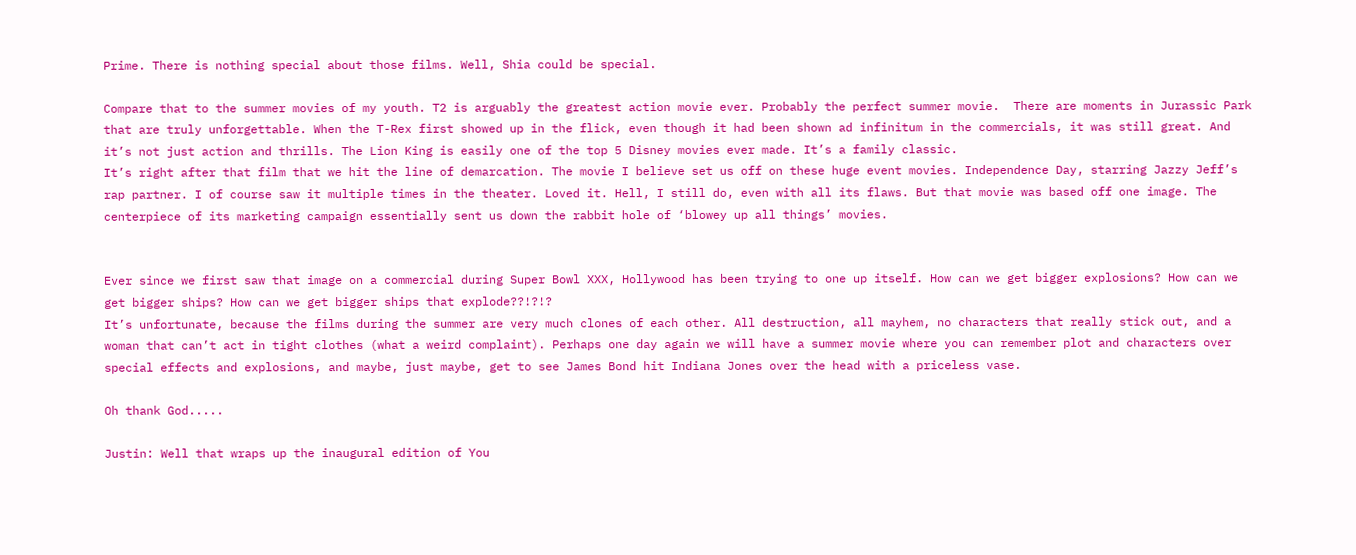Prime. There is nothing special about those films. Well, Shia could be special.

Compare that to the summer movies of my youth. T2 is arguably the greatest action movie ever. Probably the perfect summer movie.  There are moments in Jurassic Park that are truly unforgettable. When the T-Rex first showed up in the flick, even though it had been shown ad infinitum in the commercials, it was still great. And it’s not just action and thrills. The Lion King is easily one of the top 5 Disney movies ever made. It’s a family classic.
It’s right after that film that we hit the line of demarcation. The movie I believe set us off on these huge event movies. Independence Day, starring Jazzy Jeff’s rap partner. I of course saw it multiple times in the theater. Loved it. Hell, I still do, even with all its flaws. But that movie was based off one image. The centerpiece of its marketing campaign essentially sent us down the rabbit hole of ‘blowey up all things’ movies.


Ever since we first saw that image on a commercial during Super Bowl XXX, Hollywood has been trying to one up itself. How can we get bigger explosions? How can we get bigger ships? How can we get bigger ships that explode??!?!?
It’s unfortunate, because the films during the summer are very much clones of each other. All destruction, all mayhem, no characters that really stick out, and a woman that can’t act in tight clothes (what a weird complaint). Perhaps one day again we will have a summer movie where you can remember plot and characters over special effects and explosions, and maybe, just maybe, get to see James Bond hit Indiana Jones over the head with a priceless vase.

Oh thank God.....

Justin: Well that wraps up the inaugural edition of You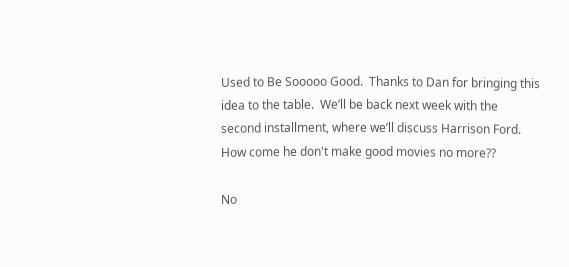Used to Be Sooooo Good.  Thanks to Dan for bringing this idea to the table.  We’ll be back next week with the second installment, where we’ll discuss Harrison Ford.  How come he don't make good movies no more??

No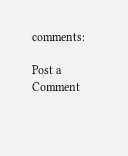comments:

Post a Comment